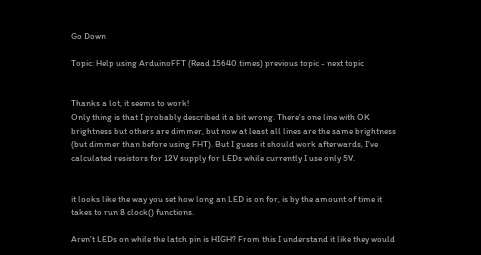Go Down

Topic: Help using ArduinoFFT (Read 15640 times) previous topic - next topic


Thanks a lot, it seems to work!
Only thing is that I probably described it a bit wrong. There's one line with OK brightness but others are dimmer, but now at least all lines are the same brightness (but dimmer than before using FHT). But I guess it should work afterwards, I've calculated resistors for 12V supply for LEDs while currently I use only 5V.


it looks like the way you set how long an LED is on for, is by the amount of time it takes to run 8 clock() functions.

Aren't LEDs on while the latch pin is HIGH? From this I understand it like they would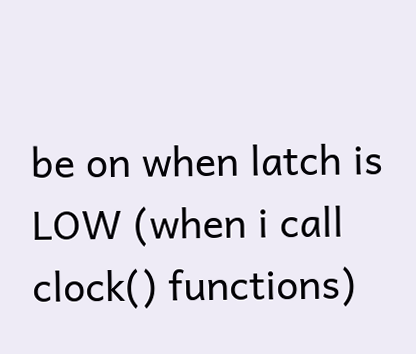be on when latch is LOW (when i call clock() functions)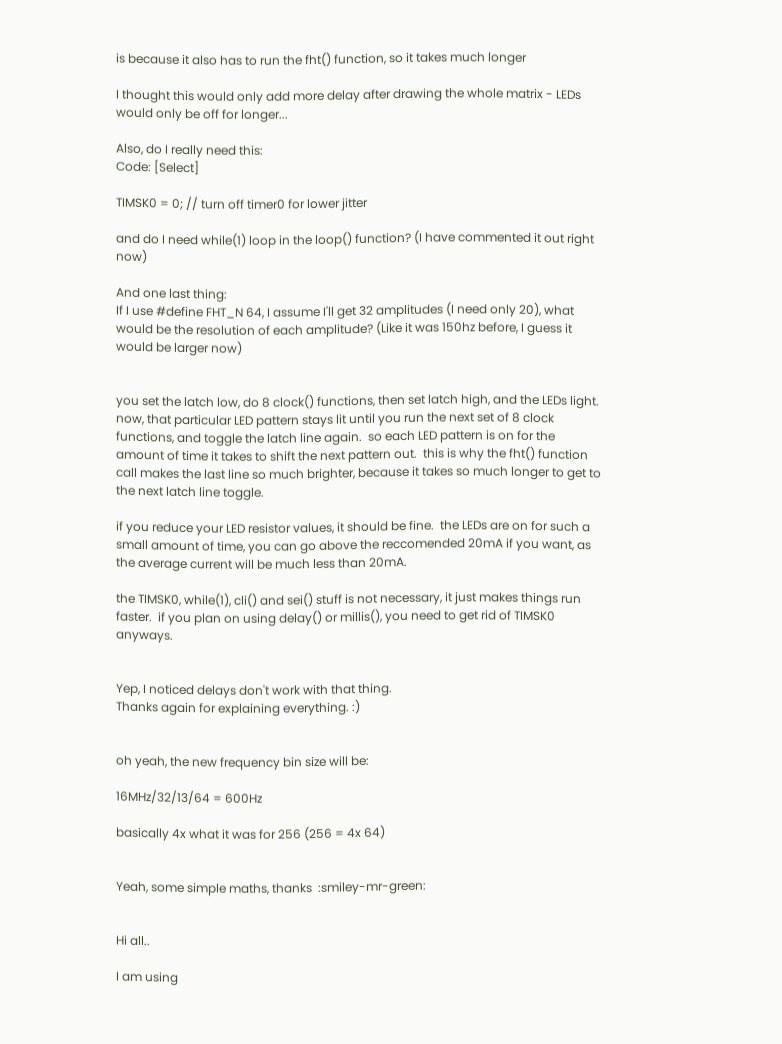is because it also has to run the fht() function, so it takes much longer

I thought this would only add more delay after drawing the whole matrix - LEDs would only be off for longer...

Also, do I really need this:
Code: [Select]

TIMSK0 = 0; // turn off timer0 for lower jitter

and do I need while(1) loop in the loop() function? (I have commented it out right now)

And one last thing:
If I use #define FHT_N 64, I assume I'll get 32 amplitudes (I need only 20), what would be the resolution of each amplitude? (Like it was 150hz before, I guess it would be larger now)


you set the latch low, do 8 clock() functions, then set latch high, and the LEDs light.  now, that particular LED pattern stays lit until you run the next set of 8 clock functions, and toggle the latch line again.  so each LED pattern is on for the amount of time it takes to shift the next pattern out.  this is why the fht() function call makes the last line so much brighter, because it takes so much longer to get to the next latch line toggle.

if you reduce your LED resistor values, it should be fine.  the LEDs are on for such a small amount of time, you can go above the reccomended 20mA if you want, as the average current will be much less than 20mA.

the TIMSK0, while(1), cli() and sei() stuff is not necessary, it just makes things run faster.  if you plan on using delay() or millis(), you need to get rid of TIMSK0 anyways.


Yep, I noticed delays don't work with that thing.
Thanks again for explaining everything. :)


oh yeah, the new frequency bin size will be:

16MHz/32/13/64 = 600Hz

basically 4x what it was for 256 (256 = 4x 64)


Yeah, some simple maths, thanks  :smiley-mr-green:


Hi all..

I am using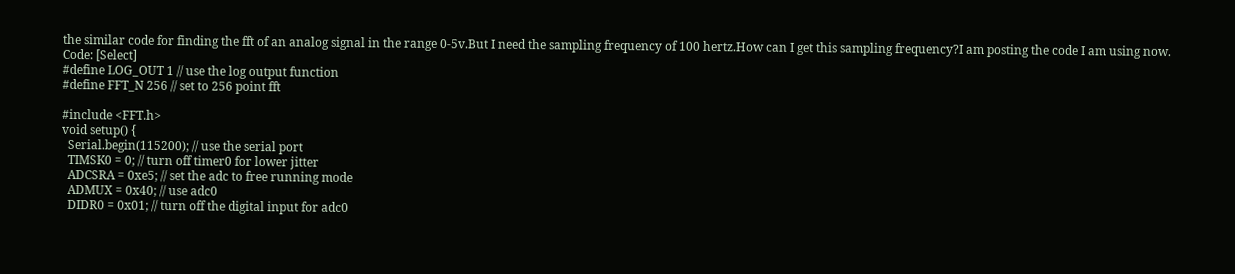the similar code for finding the fft of an analog signal in the range 0-5v.But I need the sampling frequency of 100 hertz.How can I get this sampling frequency?I am posting the code I am using now.
Code: [Select]
#define LOG_OUT 1 // use the log output function
#define FFT_N 256 // set to 256 point fft

#include <FFT.h>
void setup() {
  Serial.begin(115200); // use the serial port
  TIMSK0 = 0; // turn off timer0 for lower jitter
  ADCSRA = 0xe5; // set the adc to free running mode
  ADMUX = 0x40; // use adc0
  DIDR0 = 0x01; // turn off the digital input for adc0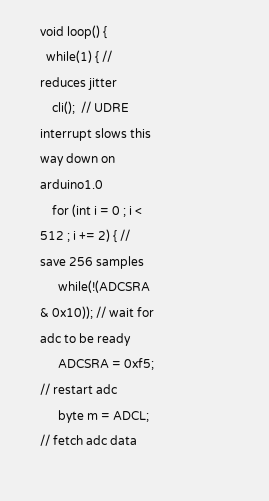void loop() {
  while(1) { // reduces jitter
    cli();  // UDRE interrupt slows this way down on arduino1.0
    for (int i = 0 ; i < 512 ; i += 2) { // save 256 samples
      while(!(ADCSRA & 0x10)); // wait for adc to be ready
      ADCSRA = 0xf5; // restart adc
      byte m = ADCL; // fetch adc data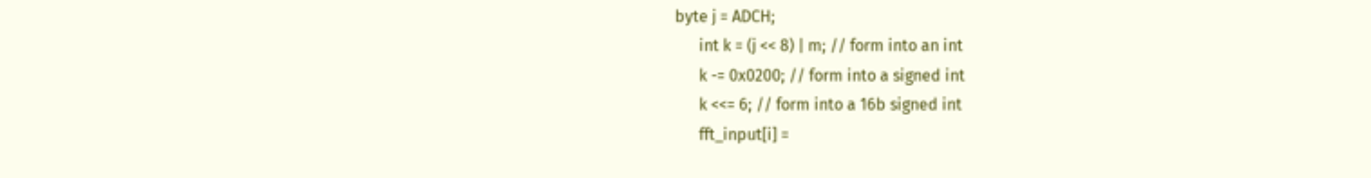byte j = ADCH;
      int k = (j << 8) | m; // form into an int
      k -= 0x0200; // form into a signed int
      k <<= 6; // form into a 16b signed int
      fft_input[i] =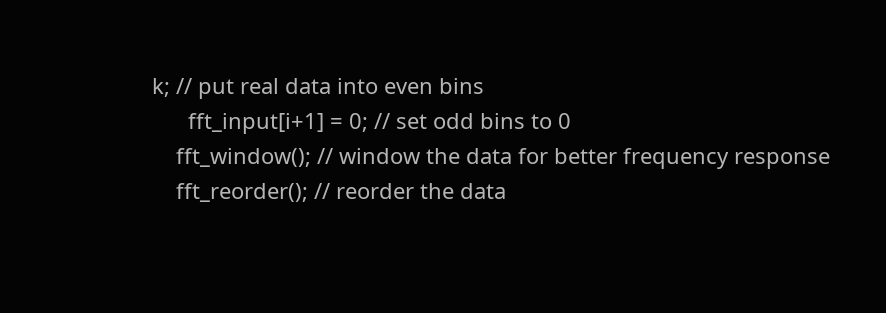k; // put real data into even bins
      fft_input[i+1] = 0; // set odd bins to 0
    fft_window(); // window the data for better frequency response
    fft_reorder(); // reorder the data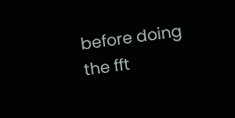before doing the fft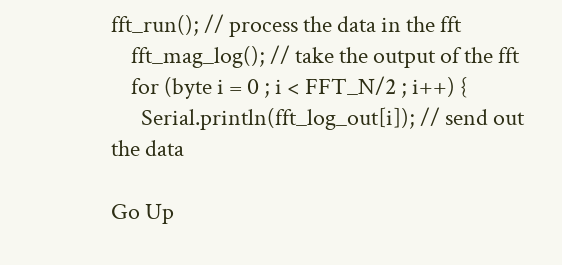fft_run(); // process the data in the fft
    fft_mag_log(); // take the output of the fft
    for (byte i = 0 ; i < FFT_N/2 ; i++) {
      Serial.println(fft_log_out[i]); // send out the data

Go Up